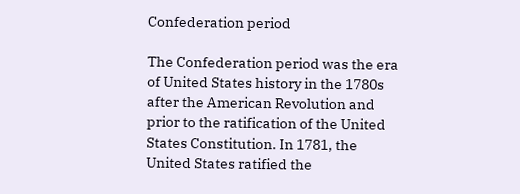Confederation period

The Confederation period was the era of United States history in the 1780s after the American Revolution and prior to the ratification of the United States Constitution. In 1781, the United States ratified the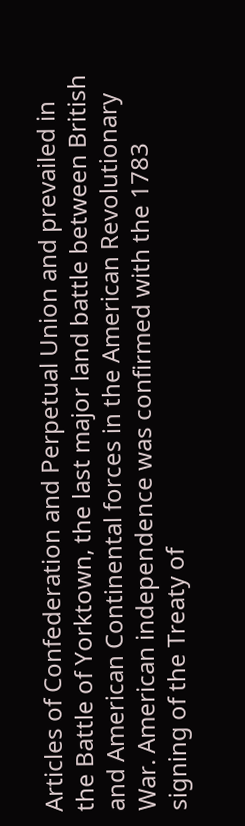Articles of Confederation and Perpetual Union and prevailed in the Battle of Yorktown, the last major land battle between British and American Continental forces in the American Revolutionary War. American independence was confirmed with the 1783 signing of the Treaty of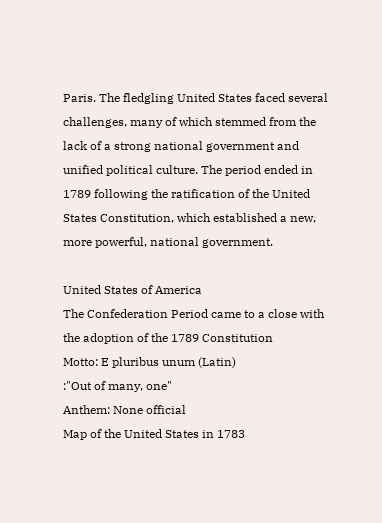Paris. The fledgling United States faced several challenges, many of which stemmed from the lack of a strong national government and unified political culture. The period ended in 1789 following the ratification of the United States Constitution, which established a new, more powerful, national government.

United States of America
The Confederation Period came to a close with the adoption of the 1789 Constitution
Motto: E pluribus unum (Latin)
:"Out of many, one"
Anthem: None official
Map of the United States in 1783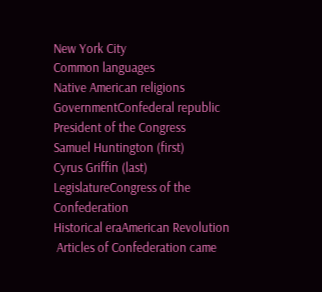New York City
Common languages
Native American religions
GovernmentConfederal republic
President of the Congress
Samuel Huntington (first)
Cyrus Griffin (last)
LegislatureCongress of the Confederation
Historical eraAmerican Revolution
 Articles of Confederation came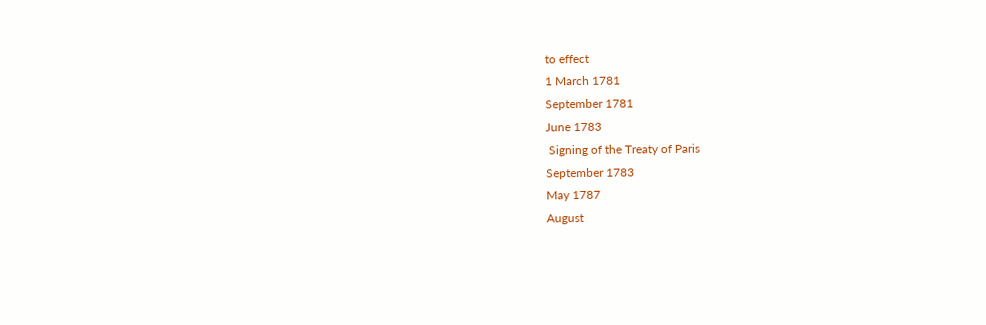to effect
1 March 1781
September 1781
June 1783
 Signing of the Treaty of Paris
September 1783
May 1787
August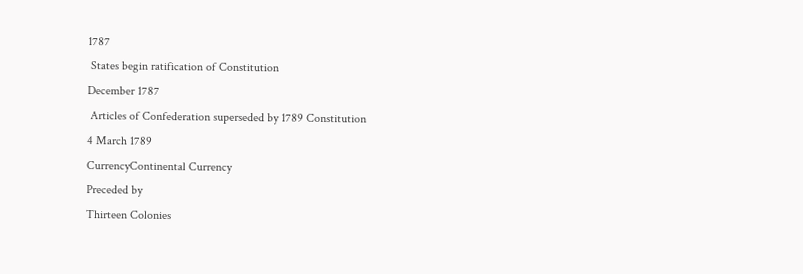1787
 States begin ratification of Constitution
December 1787
 Articles of Confederation superseded by 1789 Constitution
4 March 1789
CurrencyContinental Currency
Preceded by
Thirteen Colonies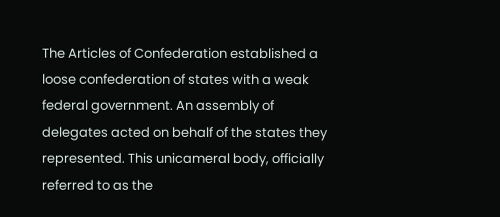The Articles of Confederation established a loose confederation of states with a weak federal government. An assembly of delegates acted on behalf of the states they represented. This unicameral body, officially referred to as the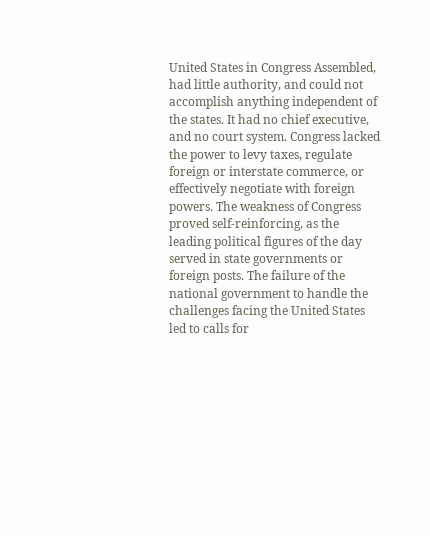United States in Congress Assembled, had little authority, and could not accomplish anything independent of the states. It had no chief executive, and no court system. Congress lacked the power to levy taxes, regulate foreign or interstate commerce, or effectively negotiate with foreign powers. The weakness of Congress proved self-reinforcing, as the leading political figures of the day served in state governments or foreign posts. The failure of the national government to handle the challenges facing the United States led to calls for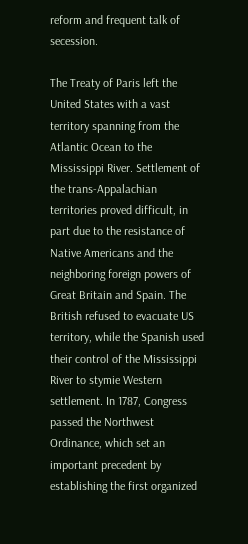reform and frequent talk of secession.

The Treaty of Paris left the United States with a vast territory spanning from the Atlantic Ocean to the Mississippi River. Settlement of the trans-Appalachian territories proved difficult, in part due to the resistance of Native Americans and the neighboring foreign powers of Great Britain and Spain. The British refused to evacuate US territory, while the Spanish used their control of the Mississippi River to stymie Western settlement. In 1787, Congress passed the Northwest Ordinance, which set an important precedent by establishing the first organized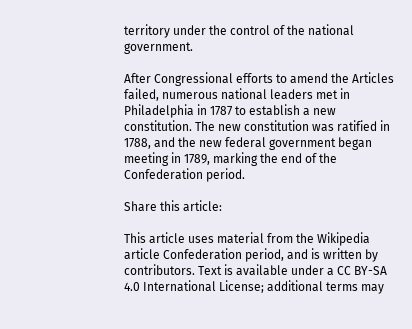territory under the control of the national government.

After Congressional efforts to amend the Articles failed, numerous national leaders met in Philadelphia in 1787 to establish a new constitution. The new constitution was ratified in 1788, and the new federal government began meeting in 1789, marking the end of the Confederation period.

Share this article:

This article uses material from the Wikipedia article Confederation period, and is written by contributors. Text is available under a CC BY-SA 4.0 International License; additional terms may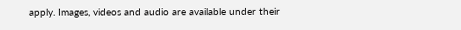apply. Images, videos and audio are available under their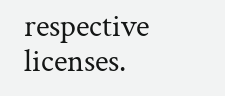respective licenses.